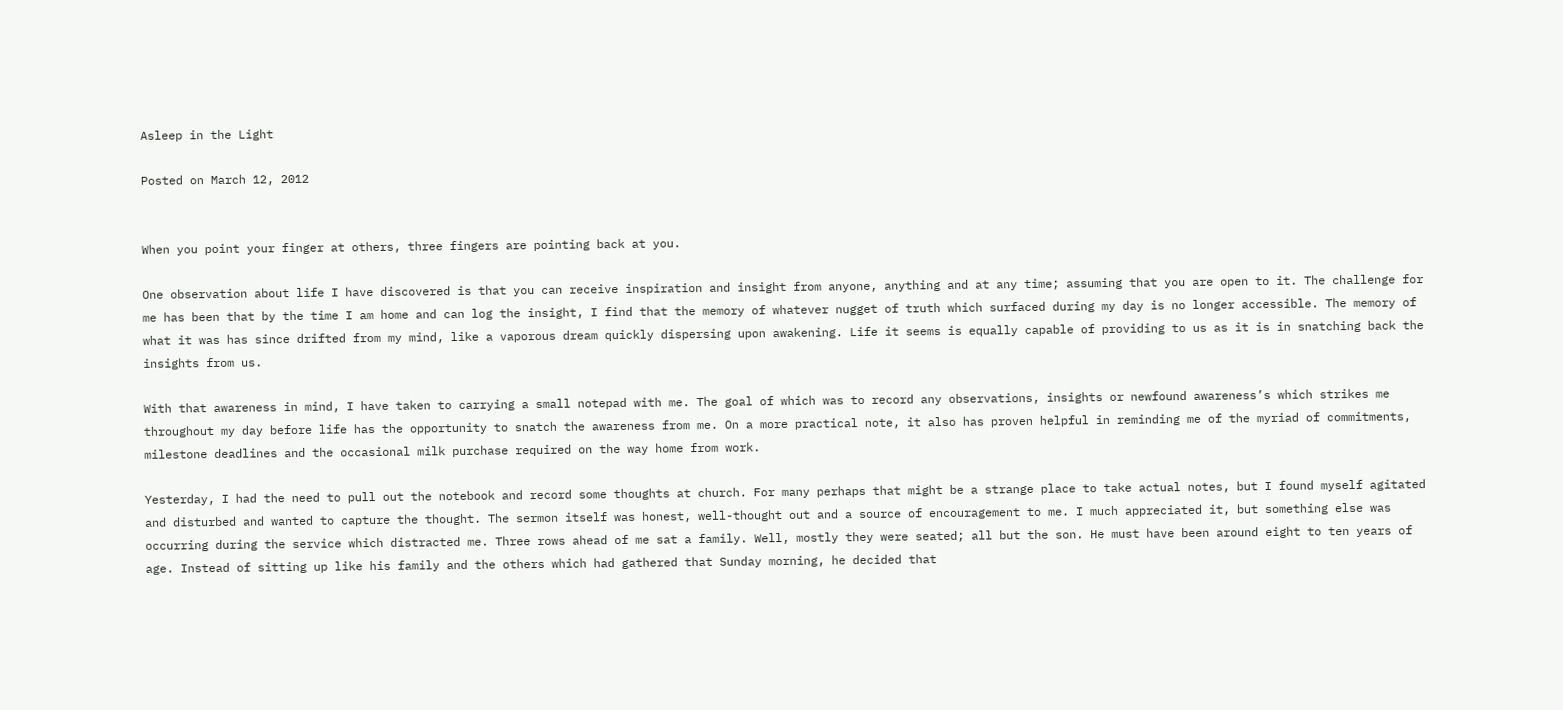Asleep in the Light

Posted on March 12, 2012


When you point your finger at others, three fingers are pointing back at you.

One observation about life I have discovered is that you can receive inspiration and insight from anyone, anything and at any time; assuming that you are open to it. The challenge for me has been that by the time I am home and can log the insight, I find that the memory of whatever nugget of truth which surfaced during my day is no longer accessible. The memory of what it was has since drifted from my mind, like a vaporous dream quickly dispersing upon awakening. Life it seems is equally capable of providing to us as it is in snatching back the insights from us.

With that awareness in mind, I have taken to carrying a small notepad with me. The goal of which was to record any observations, insights or newfound awareness’s which strikes me throughout my day before life has the opportunity to snatch the awareness from me. On a more practical note, it also has proven helpful in reminding me of the myriad of commitments, milestone deadlines and the occasional milk purchase required on the way home from work.

Yesterday, I had the need to pull out the notebook and record some thoughts at church. For many perhaps that might be a strange place to take actual notes, but I found myself agitated and disturbed and wanted to capture the thought. The sermon itself was honest, well-thought out and a source of encouragement to me. I much appreciated it, but something else was occurring during the service which distracted me. Three rows ahead of me sat a family. Well, mostly they were seated; all but the son. He must have been around eight to ten years of age. Instead of sitting up like his family and the others which had gathered that Sunday morning, he decided that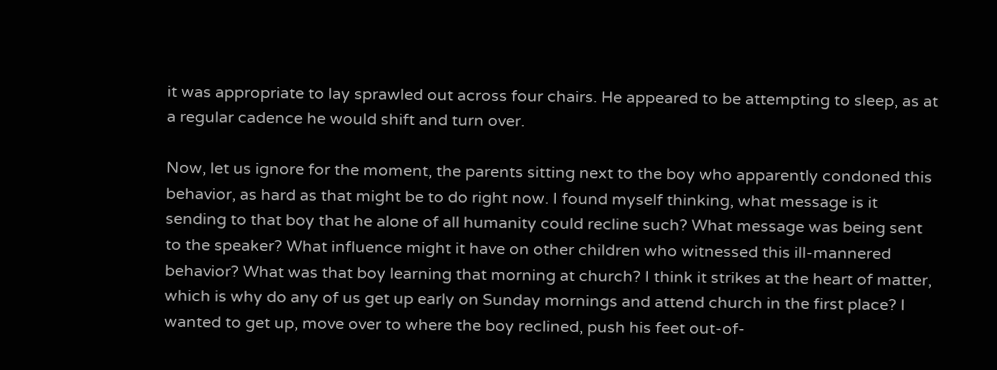it was appropriate to lay sprawled out across four chairs. He appeared to be attempting to sleep, as at a regular cadence he would shift and turn over.

Now, let us ignore for the moment, the parents sitting next to the boy who apparently condoned this behavior, as hard as that might be to do right now. I found myself thinking, what message is it sending to that boy that he alone of all humanity could recline such? What message was being sent to the speaker? What influence might it have on other children who witnessed this ill-mannered behavior? What was that boy learning that morning at church? I think it strikes at the heart of matter, which is why do any of us get up early on Sunday mornings and attend church in the first place? I wanted to get up, move over to where the boy reclined, push his feet out-of-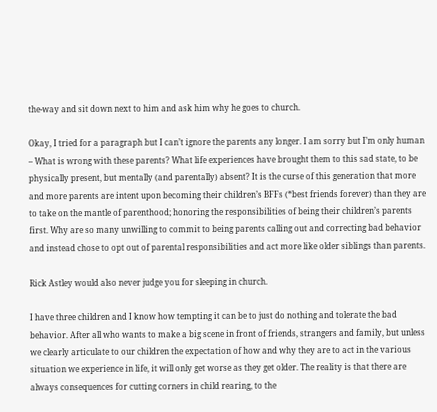the-way and sit down next to him and ask him why he goes to church.

Okay, I tried for a paragraph but I can’t ignore the parents any longer. I am sorry but I’m only human – What is wrong with these parents? What life experiences have brought them to this sad state, to be physically present, but mentally (and parentally) absent? It is the curse of this generation that more and more parents are intent upon becoming their children’s BFFs (*best friends forever) than they are to take on the mantle of parenthood; honoring the responsibilities of being their children’s parents first. Why are so many unwilling to commit to being parents calling out and correcting bad behavior and instead chose to opt out of parental responsibilities and act more like older siblings than parents.

Rick Astley would also never judge you for sleeping in church.

I have three children and I know how tempting it can be to just do nothing and tolerate the bad behavior. After all who wants to make a big scene in front of friends, strangers and family, but unless we clearly articulate to our children the expectation of how and why they are to act in the various situation we experience in life, it will only get worse as they get older. The reality is that there are always consequences for cutting corners in child rearing, to the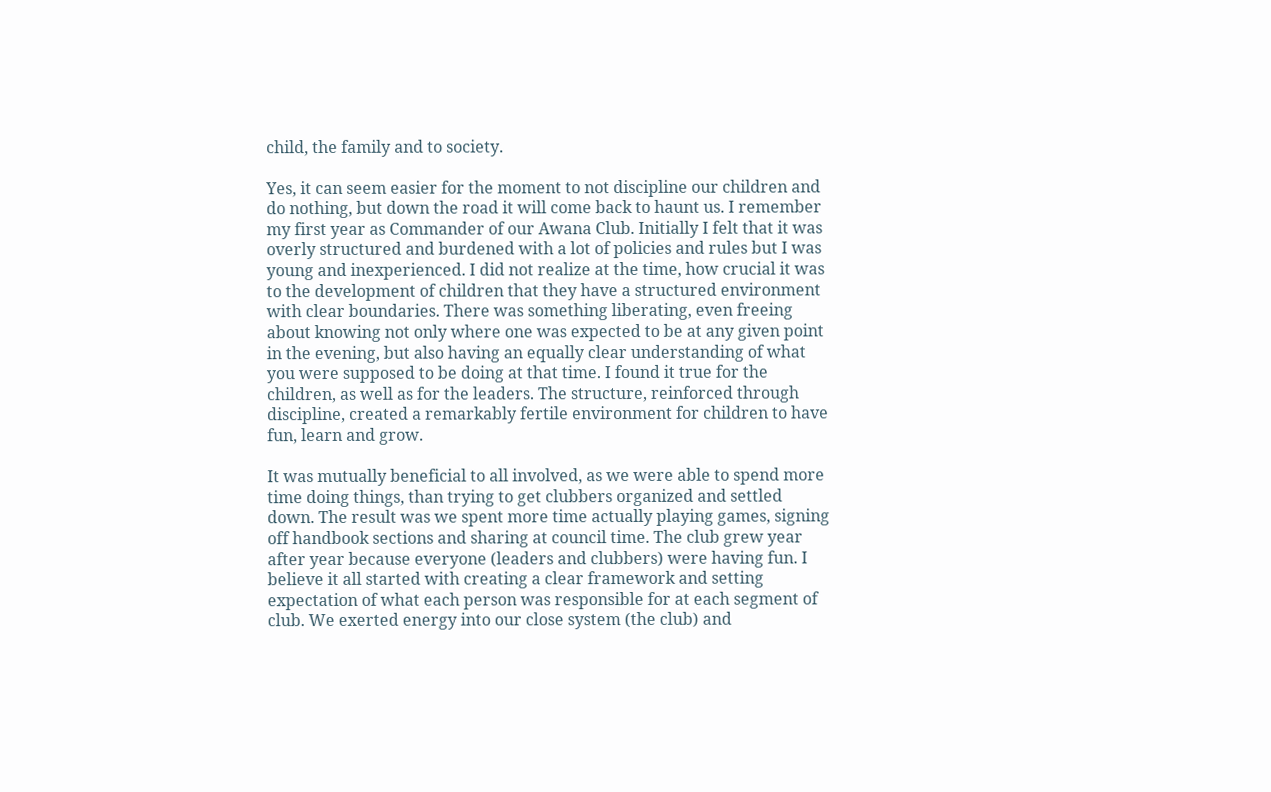child, the family and to society.

Yes, it can seem easier for the moment to not discipline our children and do nothing, but down the road it will come back to haunt us. I remember my first year as Commander of our Awana Club. Initially I felt that it was overly structured and burdened with a lot of policies and rules but I was young and inexperienced. I did not realize at the time, how crucial it was to the development of children that they have a structured environment with clear boundaries. There was something liberating, even freeing about knowing not only where one was expected to be at any given point in the evening, but also having an equally clear understanding of what you were supposed to be doing at that time. I found it true for the children, as well as for the leaders. The structure, reinforced through discipline, created a remarkably fertile environment for children to have fun, learn and grow.

It was mutually beneficial to all involved, as we were able to spend more time doing things, than trying to get clubbers organized and settled down. The result was we spent more time actually playing games, signing off handbook sections and sharing at council time. The club grew year after year because everyone (leaders and clubbers) were having fun. I believe it all started with creating a clear framework and setting expectation of what each person was responsible for at each segment of club. We exerted energy into our close system (the club) and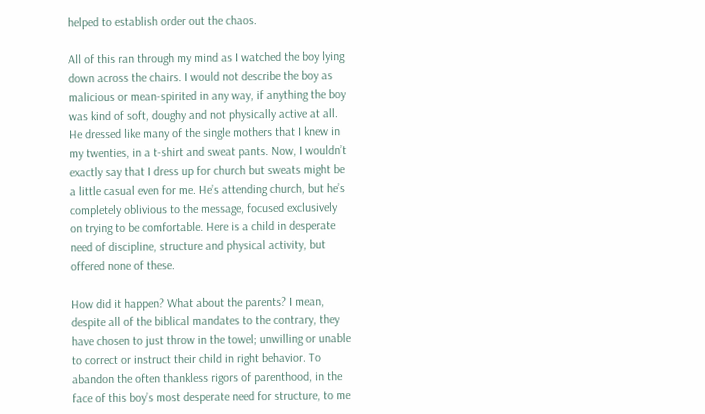helped to establish order out the chaos.

All of this ran through my mind as I watched the boy lying down across the chairs. I would not describe the boy as malicious or mean-spirited in any way, if anything the boy was kind of soft, doughy and not physically active at all. He dressed like many of the single mothers that I knew in my twenties, in a t-shirt and sweat pants. Now, I wouldn’t exactly say that I dress up for church but sweats might be a little casual even for me. He’s attending church, but he’s completely oblivious to the message, focused exclusively on trying to be comfortable. Here is a child in desperate need of discipline, structure and physical activity, but offered none of these.

How did it happen? What about the parents? I mean, despite all of the biblical mandates to the contrary, they have chosen to just throw in the towel; unwilling or unable to correct or instruct their child in right behavior. To abandon the often thankless rigors of parenthood, in the face of this boy’s most desperate need for structure, to me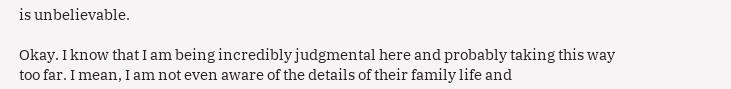is unbelievable.

Okay. I know that I am being incredibly judgmental here and probably taking this way too far. I mean, I am not even aware of the details of their family life and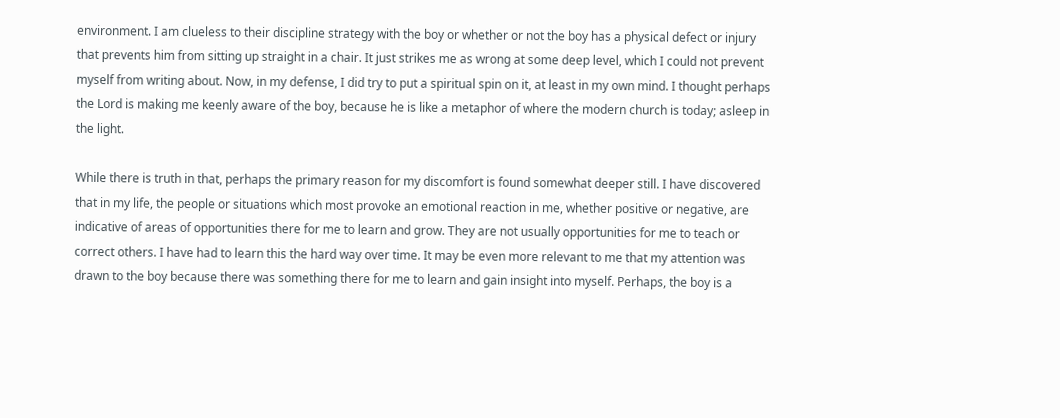environment. I am clueless to their discipline strategy with the boy or whether or not the boy has a physical defect or injury that prevents him from sitting up straight in a chair. It just strikes me as wrong at some deep level, which I could not prevent myself from writing about. Now, in my defense, I did try to put a spiritual spin on it, at least in my own mind. I thought perhaps the Lord is making me keenly aware of the boy, because he is like a metaphor of where the modern church is today; asleep in the light.

While there is truth in that, perhaps the primary reason for my discomfort is found somewhat deeper still. I have discovered that in my life, the people or situations which most provoke an emotional reaction in me, whether positive or negative, are indicative of areas of opportunities there for me to learn and grow. They are not usually opportunities for me to teach or correct others. I have had to learn this the hard way over time. It may be even more relevant to me that my attention was drawn to the boy because there was something there for me to learn and gain insight into myself. Perhaps, the boy is a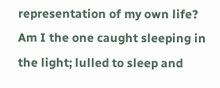representation of my own life? Am I the one caught sleeping in the light; lulled to sleep and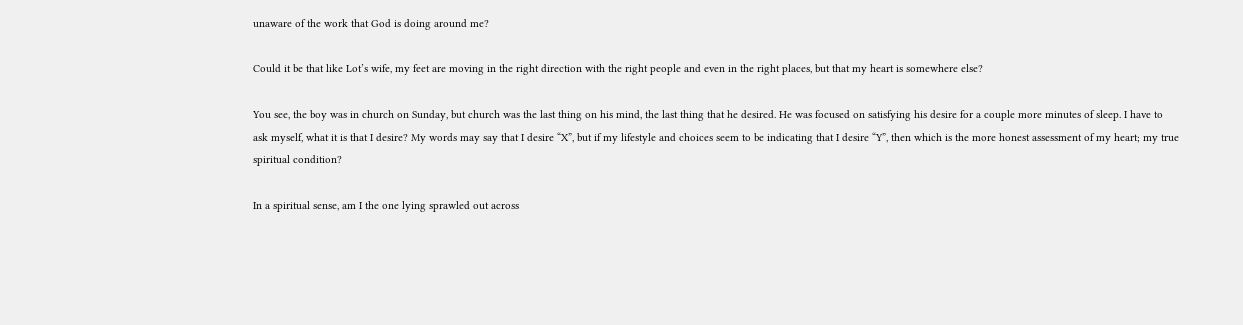unaware of the work that God is doing around me?

Could it be that like Lot’s wife, my feet are moving in the right direction with the right people and even in the right places, but that my heart is somewhere else?

You see, the boy was in church on Sunday, but church was the last thing on his mind, the last thing that he desired. He was focused on satisfying his desire for a couple more minutes of sleep. I have to ask myself, what it is that I desire? My words may say that I desire “X”, but if my lifestyle and choices seem to be indicating that I desire “Y”, then which is the more honest assessment of my heart; my true spiritual condition?

In a spiritual sense, am I the one lying sprawled out across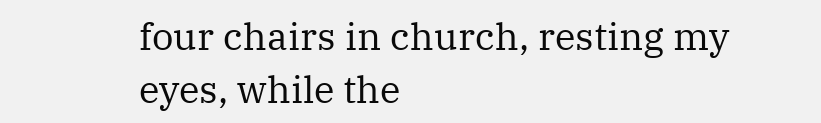four chairs in church, resting my eyes, while the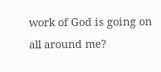work of God is going on all around me?